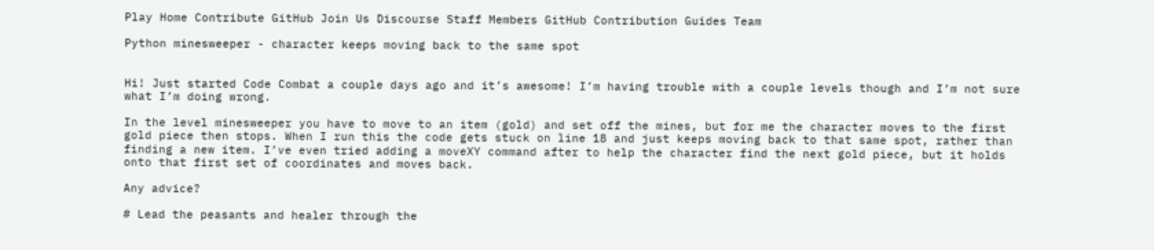Play Home Contribute GitHub Join Us Discourse Staff Members GitHub Contribution Guides Team

Python minesweeper - character keeps moving back to the same spot


Hi! Just started Code Combat a couple days ago and it’s awesome! I’m having trouble with a couple levels though and I’m not sure what I’m doing wrong.

In the level minesweeper you have to move to an item (gold) and set off the mines, but for me the character moves to the first gold piece then stops. When I run this the code gets stuck on line 18 and just keeps moving back to that same spot, rather than finding a new item. I’ve even tried adding a moveXY command after to help the character find the next gold piece, but it holds onto that first set of coordinates and moves back.

Any advice?

# Lead the peasants and healer through the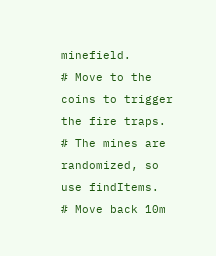minefield.
# Move to the coins to trigger the fire traps.
# The mines are randomized, so use findItems.
# Move back 10m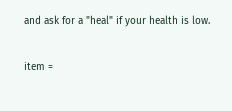and ask for a "heal" if your health is low.

item =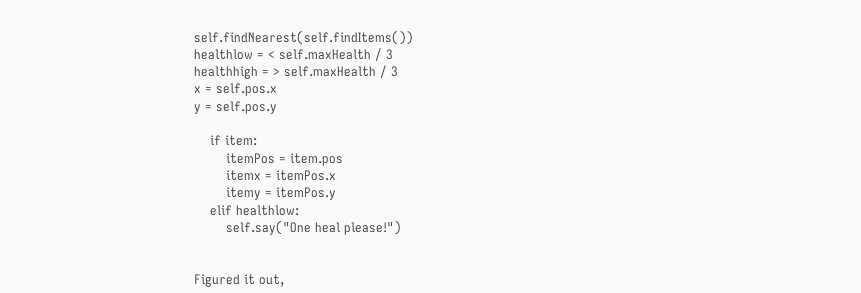self.findNearest(self.findItems())
healthlow = < self.maxHealth / 3
healthhigh = > self.maxHealth / 3
x = self.pos.x
y = self.pos.y

    if item:
        itemPos = item.pos
        itemx = itemPos.x
        itemy = itemPos.y
    elif healthlow:
        self.say("One heal please!")


Figured it out,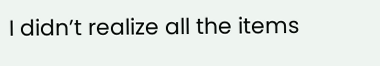I didn’t realize all the items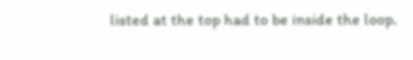listed at the top had to be inside the loop.